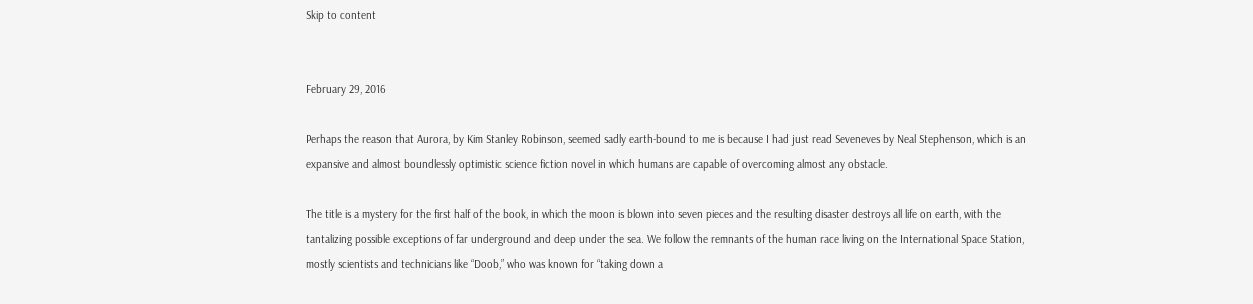Skip to content


February 29, 2016

Perhaps the reason that Aurora, by Kim Stanley Robinson, seemed sadly earth-bound to me is because I had just read Seveneves by Neal Stephenson, which is an expansive and almost boundlessly optimistic science fiction novel in which humans are capable of overcoming almost any obstacle.

The title is a mystery for the first half of the book, in which the moon is blown into seven pieces and the resulting disaster destroys all life on earth, with the tantalizing possible exceptions of far underground and deep under the sea. We follow the remnants of the human race living on the International Space Station, mostly scientists and technicians like “Doob,” who was known for “taking down a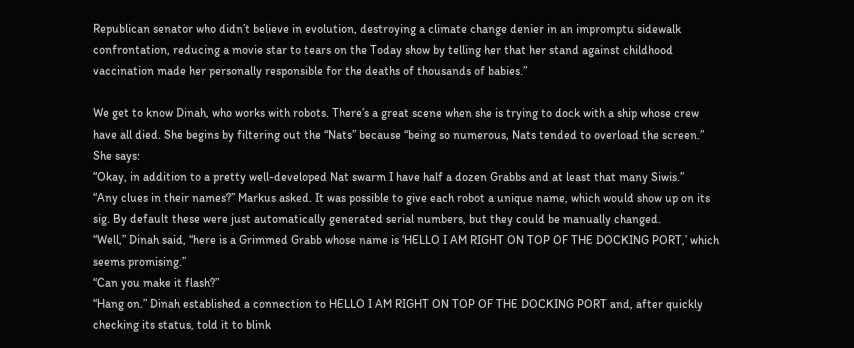Republican senator who didn’t believe in evolution, destroying a climate change denier in an impromptu sidewalk confrontation, reducing a movie star to tears on the Today show by telling her that her stand against childhood vaccination made her personally responsible for the deaths of thousands of babies.”

We get to know Dinah, who works with robots. There’s a great scene when she is trying to dock with a ship whose crew have all died. She begins by filtering out the “Nats” because “being so numerous, Nats tended to overload the screen.” She says:
“Okay, in addition to a pretty well-developed Nat swarm I have half a dozen Grabbs and at least that many Siwis.”
“Any clues in their names?” Markus asked. It was possible to give each robot a unique name, which would show up on its sig. By default these were just automatically generated serial numbers, but they could be manually changed.
“Well,” Dinah said, “here is a Grimmed Grabb whose name is ‘HELLO I AM RIGHT ON TOP OF THE DOCKING PORT,’ which seems promising.”
“Can you make it flash?”
“Hang on.” Dinah established a connection to HELLO I AM RIGHT ON TOP OF THE DOCKING PORT and, after quickly checking its status, told it to blink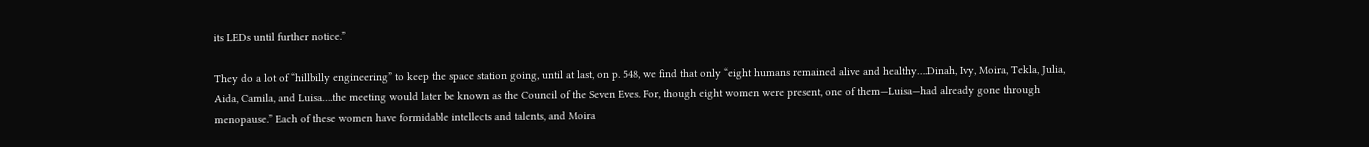its LEDs until further notice.”

They do a lot of “hillbilly engineering” to keep the space station going, until at last, on p. 548, we find that only “eight humans remained alive and healthy….Dinah, Ivy, Moira, Tekla, Julia, Aida, Camila, and Luisa….the meeting would later be known as the Council of the Seven Eves. For, though eight women were present, one of them—Luisa—had already gone through menopause.” Each of these women have formidable intellects and talents, and Moira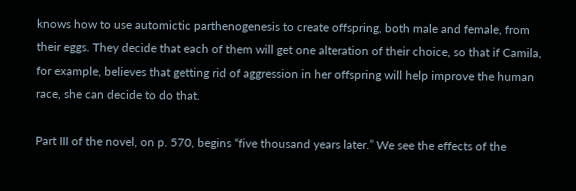knows how to use automictic parthenogenesis to create offspring, both male and female, from their eggs. They decide that each of them will get one alteration of their choice, so that if Camila, for example, believes that getting rid of aggression in her offspring will help improve the human race, she can decide to do that.

Part III of the novel, on p. 570, begins “five thousand years later.” We see the effects of the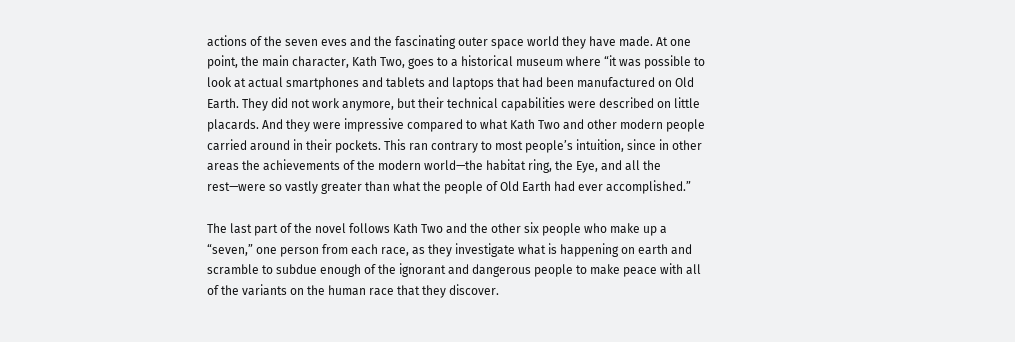actions of the seven eves and the fascinating outer space world they have made. At one point, the main character, Kath Two, goes to a historical museum where “it was possible to look at actual smartphones and tablets and laptops that had been manufactured on Old Earth. They did not work anymore, but their technical capabilities were described on little placards. And they were impressive compared to what Kath Two and other modern people carried around in their pockets. This ran contrary to most people’s intuition, since in other areas the achievements of the modern world—the habitat ring, the Eye, and all the rest—were so vastly greater than what the people of Old Earth had ever accomplished.”

The last part of the novel follows Kath Two and the other six people who make up a “seven,” one person from each race, as they investigate what is happening on earth and scramble to subdue enough of the ignorant and dangerous people to make peace with all of the variants on the human race that they discover.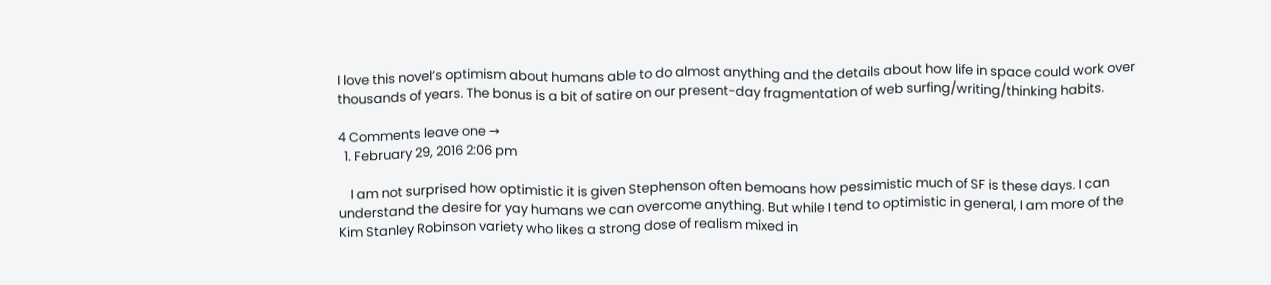I love this novel’s optimism about humans able to do almost anything and the details about how life in space could work over thousands of years. The bonus is a bit of satire on our present-day fragmentation of web surfing/writing/thinking habits.

4 Comments leave one →
  1. February 29, 2016 2:06 pm

    I am not surprised how optimistic it is given Stephenson often bemoans how pessimistic much of SF is these days. I can understand the desire for yay humans we can overcome anything. But while I tend to optimistic in general, I am more of the Kim Stanley Robinson variety who likes a strong dose of realism mixed in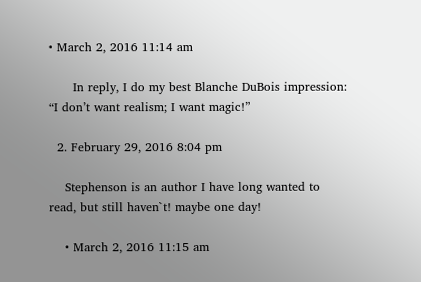• March 2, 2016 11:14 am

      In reply, I do my best Blanche DuBois impression: “I don’t want realism; I want magic!”

  2. February 29, 2016 8:04 pm

    Stephenson is an author I have long wanted to read, but still haven`t! maybe one day!

    • March 2, 2016 11:15 am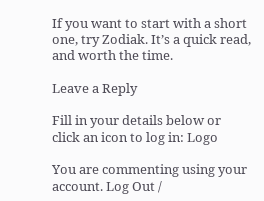If you want to start with a short one, try Zodiak. It’s a quick read, and worth the time.

Leave a Reply

Fill in your details below or click an icon to log in: Logo

You are commenting using your account. Log Out /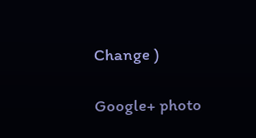Change )

Google+ photo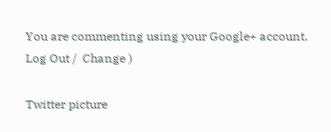You are commenting using your Google+ account. Log Out /  Change )

Twitter picture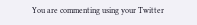You are commenting using your Twitter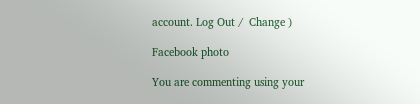account. Log Out /  Change )

Facebook photo

You are commenting using your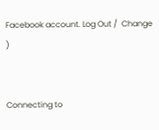Facebook account. Log Out /  Change )


Connecting to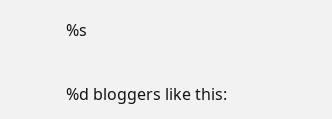%s

%d bloggers like this: